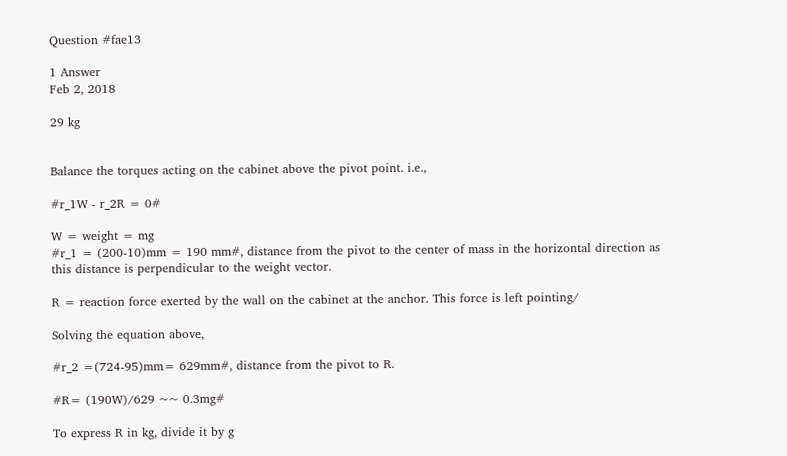Question #fae13

1 Answer
Feb 2, 2018

29 kg


Balance the torques acting on the cabinet above the pivot point. i.e.,

#r_1W - r_2R = 0#

W = weight = mg
#r_1 = (200-10)mm = 190 mm#, distance from the pivot to the center of mass in the horizontal direction as this distance is perpendicular to the weight vector.

R = reaction force exerted by the wall on the cabinet at the anchor. This force is left pointing/

Solving the equation above,

#r_2 =(724-95)mm= 629mm#, distance from the pivot to R.

#R= (190W)/629 ~~ 0.3mg#

To express R in kg, divide it by g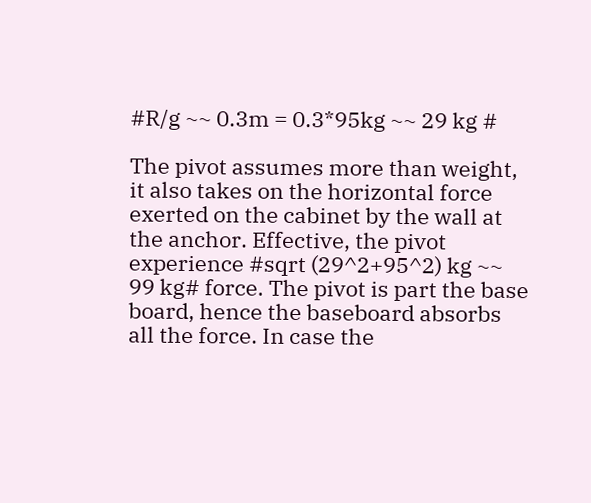#R/g ~~ 0.3m = 0.3*95kg ~~ 29 kg #

The pivot assumes more than weight, it also takes on the horizontal force exerted on the cabinet by the wall at the anchor. Effective, the pivot experience #sqrt (29^2+95^2) kg ~~ 99 kg# force. The pivot is part the base board, hence the baseboard absorbs all the force. In case the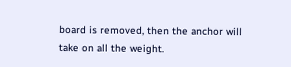board is removed, then the anchor will take on all the weight.